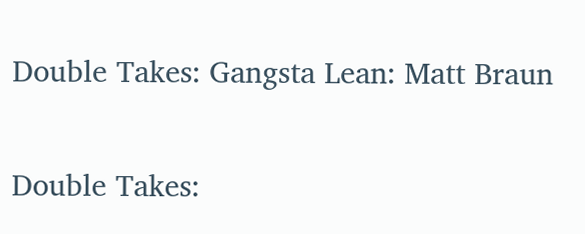Double Takes: Gangsta Lean: Matt Braun

Double Takes: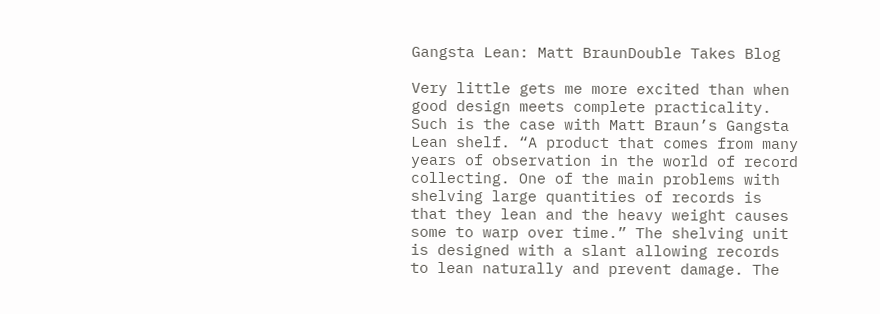Gangsta Lean: Matt BraunDouble Takes Blog

Very little gets me more excited than when good design meets complete practicality. Such is the case with Matt Braun’s Gangsta Lean shelf. “A product that comes from many years of observation in the world of record collecting. One of the main problems with shelving large quantities of records is that they lean and the heavy weight causes some to warp over time.” The shelving unit is designed with a slant allowing records to lean naturally and prevent damage. The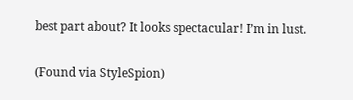best part about? It looks spectacular! I’m in lust.

(Found via StyleSpion)